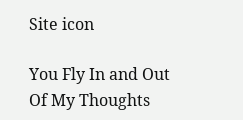Site icon

You Fly In and Out Of My Thoughts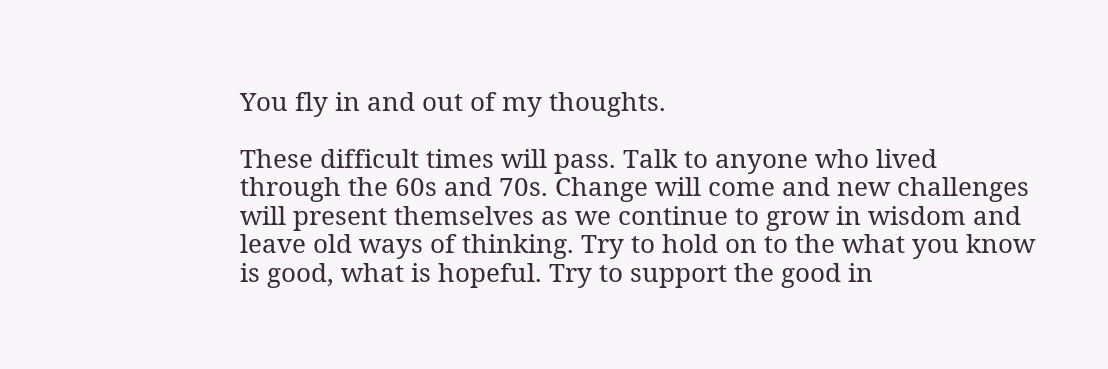You fly in and out of my thoughts.

These difficult times will pass. Talk to anyone who lived through the 60s and 70s. Change will come and new challenges will present themselves as we continue to grow in wisdom and leave old ways of thinking. Try to hold on to the what you know is good, what is hopeful. Try to support the good in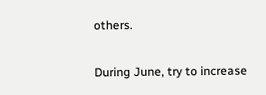others.

During June, try to increase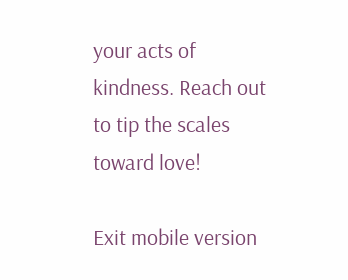your acts of kindness. Reach out to tip the scales toward love!

Exit mobile version